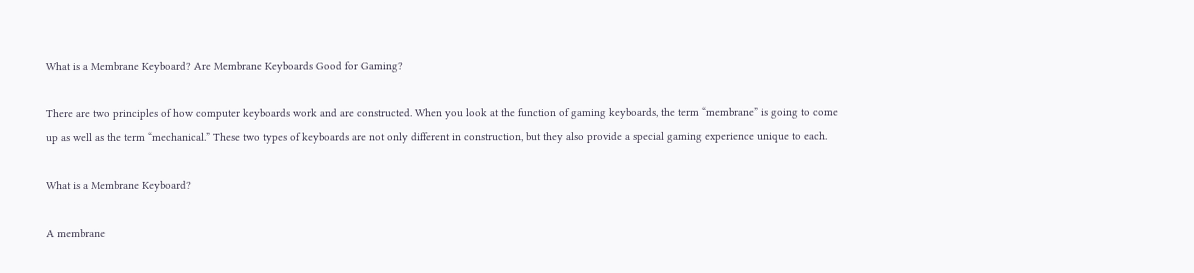What is a Membrane Keyboard? Are Membrane Keyboards Good for Gaming?

There are two principles of how computer keyboards work and are constructed. When you look at the function of gaming keyboards, the term “membrane” is going to come up as well as the term “mechanical.” These two types of keyboards are not only different in construction, but they also provide a special gaming experience unique to each.

What is a Membrane Keyboard?

A membrane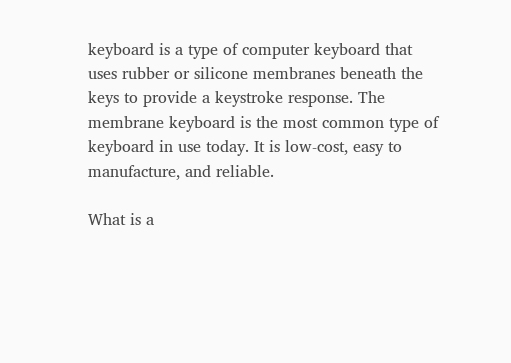keyboard is a type of computer keyboard that uses rubber or silicone membranes beneath the keys to provide a keystroke response. The membrane keyboard is the most common type of keyboard in use today. It is low-cost, easy to manufacture, and reliable.

What is a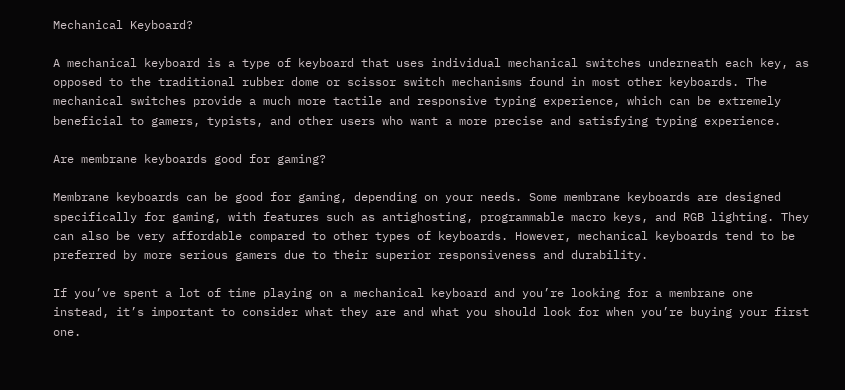Mechanical Keyboard?

A mechanical keyboard is a type of keyboard that uses individual mechanical switches underneath each key, as opposed to the traditional rubber dome or scissor switch mechanisms found in most other keyboards. The mechanical switches provide a much more tactile and responsive typing experience, which can be extremely beneficial to gamers, typists, and other users who want a more precise and satisfying typing experience.

Are membrane keyboards good for gaming?

Membrane keyboards can be good for gaming, depending on your needs. Some membrane keyboards are designed specifically for gaming, with features such as antighosting, programmable macro keys, and RGB lighting. They can also be very affordable compared to other types of keyboards. However, mechanical keyboards tend to be preferred by more serious gamers due to their superior responsiveness and durability.

If you’ve spent a lot of time playing on a mechanical keyboard and you’re looking for a membrane one instead, it’s important to consider what they are and what you should look for when you’re buying your first one.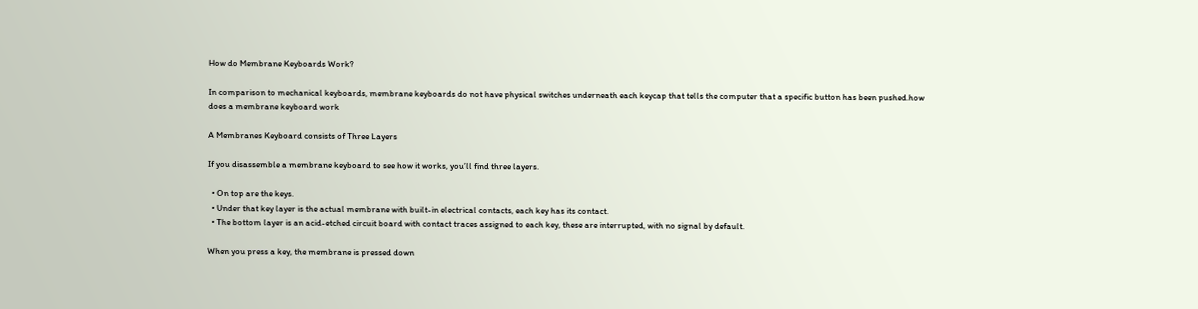How do Membrane Keyboards Work?

In comparison to mechanical keyboards, membrane keyboards do not have physical switches underneath each keycap that tells the computer that a specific button has been pushed.how does a membrane keyboard work

A Membranes Keyboard consists of Three Layers

If you disassemble a membrane keyboard to see how it works, you’ll find three layers.

  • On top are the keys.
  • Under that key layer is the actual membrane with built-in electrical contacts, each key has its contact.
  • The bottom layer is an acid-etched circuit board with contact traces assigned to each key, these are interrupted, with no signal by default.

When you press a key, the membrane is pressed down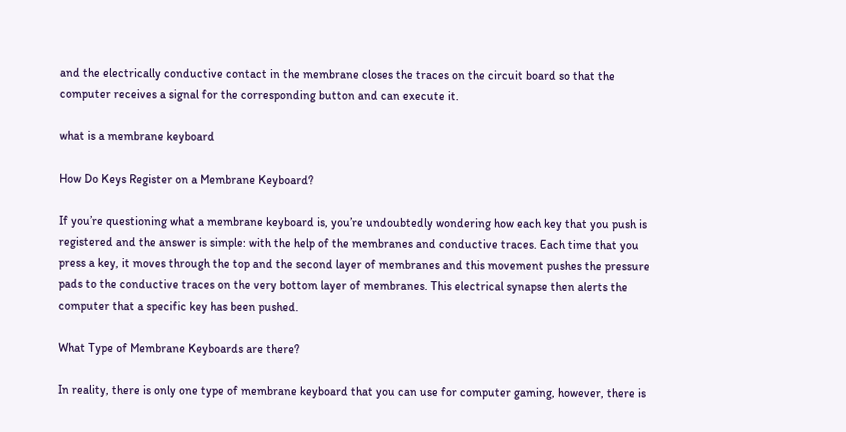and the electrically conductive contact in the membrane closes the traces on the circuit board so that the computer receives a signal for the corresponding button and can execute it.

what is a membrane keyboard

How Do Keys Register on a Membrane Keyboard?

If you’re questioning what a membrane keyboard is, you’re undoubtedly wondering how each key that you push is registered and the answer is simple: with the help of the membranes and conductive traces. Each time that you press a key, it moves through the top and the second layer of membranes and this movement pushes the pressure pads to the conductive traces on the very bottom layer of membranes. This electrical synapse then alerts the computer that a specific key has been pushed.

What Type of Membrane Keyboards are there?

In reality, there is only one type of membrane keyboard that you can use for computer gaming, however, there is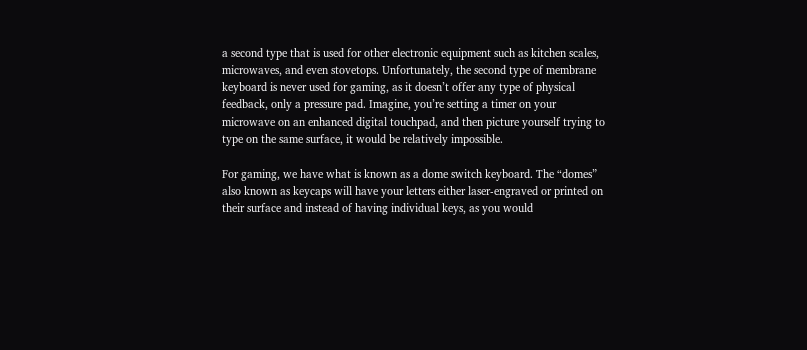a second type that is used for other electronic equipment such as kitchen scales, microwaves, and even stovetops. Unfortunately, the second type of membrane keyboard is never used for gaming, as it doesn’t offer any type of physical feedback, only a pressure pad. Imagine, you’re setting a timer on your microwave on an enhanced digital touchpad, and then picture yourself trying to type on the same surface, it would be relatively impossible.

For gaming, we have what is known as a dome switch keyboard. The “domes” also known as keycaps will have your letters either laser-engraved or printed on their surface and instead of having individual keys, as you would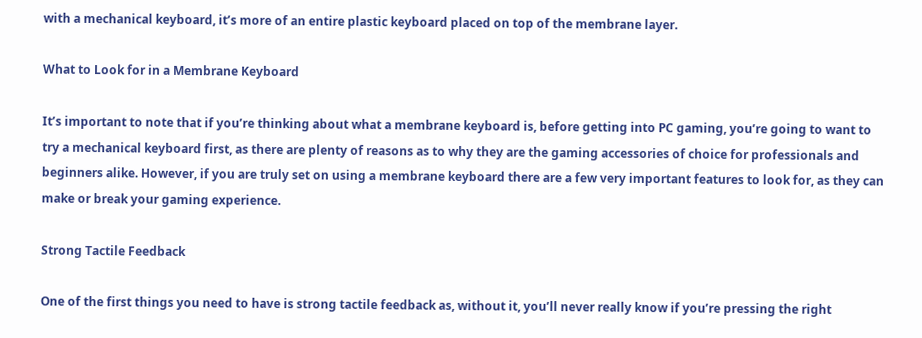with a mechanical keyboard, it’s more of an entire plastic keyboard placed on top of the membrane layer.

What to Look for in a Membrane Keyboard

It’s important to note that if you’re thinking about what a membrane keyboard is, before getting into PC gaming, you’re going to want to try a mechanical keyboard first, as there are plenty of reasons as to why they are the gaming accessories of choice for professionals and beginners alike. However, if you are truly set on using a membrane keyboard there are a few very important features to look for, as they can make or break your gaming experience.

Strong Tactile Feedback

One of the first things you need to have is strong tactile feedback as, without it, you’ll never really know if you’re pressing the right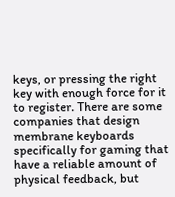keys, or pressing the right key with enough force for it to register. There are some companies that design membrane keyboards specifically for gaming that have a reliable amount of physical feedback, but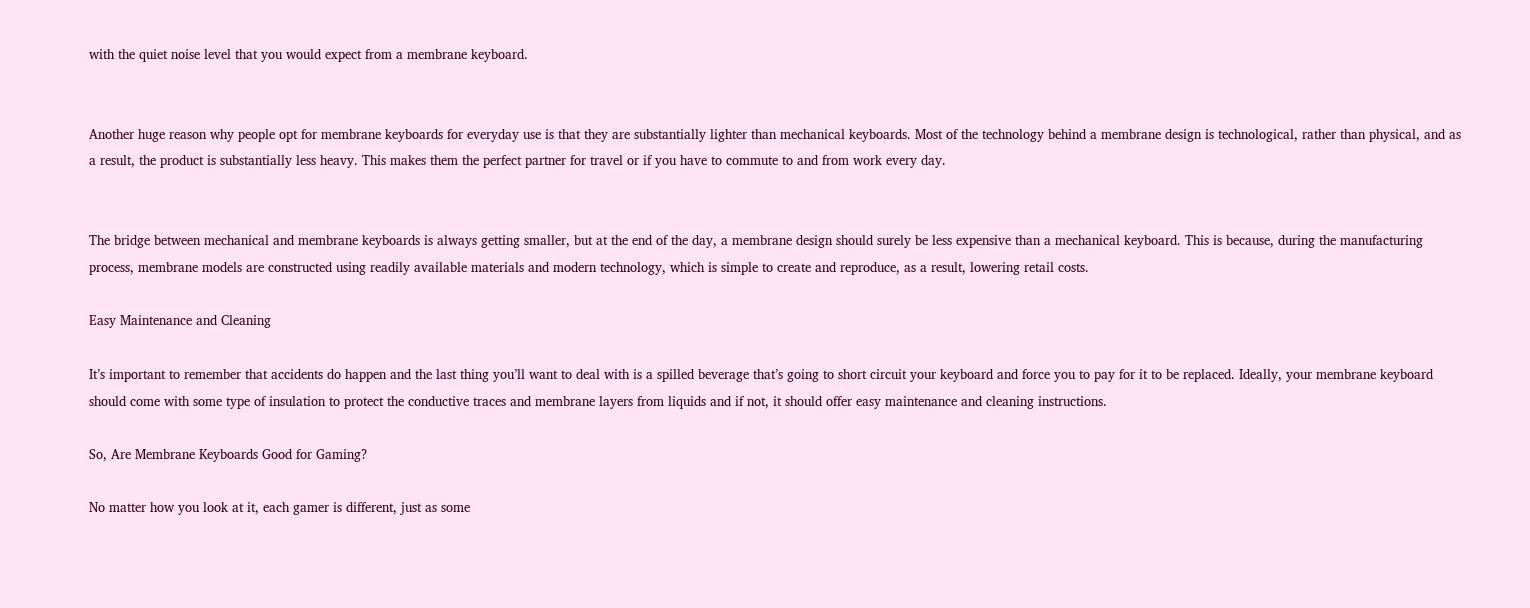with the quiet noise level that you would expect from a membrane keyboard.


Another huge reason why people opt for membrane keyboards for everyday use is that they are substantially lighter than mechanical keyboards. Most of the technology behind a membrane design is technological, rather than physical, and as a result, the product is substantially less heavy. This makes them the perfect partner for travel or if you have to commute to and from work every day.


The bridge between mechanical and membrane keyboards is always getting smaller, but at the end of the day, a membrane design should surely be less expensive than a mechanical keyboard. This is because, during the manufacturing process, membrane models are constructed using readily available materials and modern technology, which is simple to create and reproduce, as a result, lowering retail costs.

Easy Maintenance and Cleaning

It’s important to remember that accidents do happen and the last thing you’ll want to deal with is a spilled beverage that’s going to short circuit your keyboard and force you to pay for it to be replaced. Ideally, your membrane keyboard should come with some type of insulation to protect the conductive traces and membrane layers from liquids and if not, it should offer easy maintenance and cleaning instructions.

So, Are Membrane Keyboards Good for Gaming?

No matter how you look at it, each gamer is different, just as some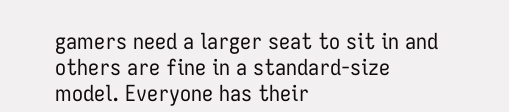gamers need a larger seat to sit in and others are fine in a standard-size model. Everyone has their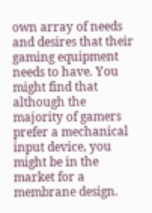own array of needs and desires that their gaming equipment needs to have. You might find that although the majority of gamers prefer a mechanical input device, you might be in the market for a membrane design.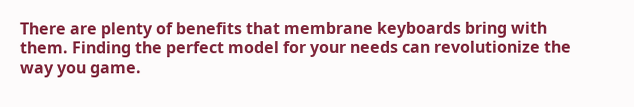There are plenty of benefits that membrane keyboards bring with them. Finding the perfect model for your needs can revolutionize the way you game.